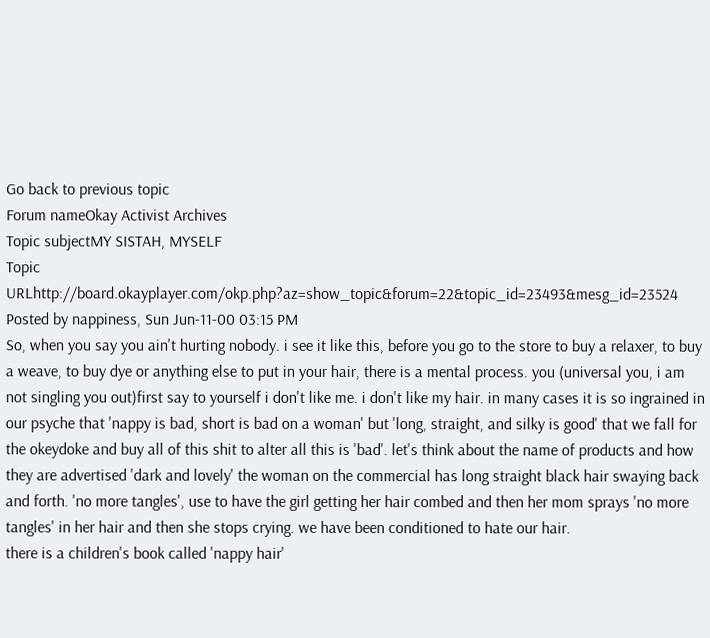Go back to previous topic
Forum nameOkay Activist Archives
Topic subjectMY SISTAH, MYSELF
Topic URLhttp://board.okayplayer.com/okp.php?az=show_topic&forum=22&topic_id=23493&mesg_id=23524
Posted by nappiness, Sun Jun-11-00 03:15 PM
So, when you say you ain't hurting nobody. i see it like this, before you go to the store to buy a relaxer, to buy a weave, to buy dye or anything else to put in your hair, there is a mental process. you (universal you, i am not singling you out)first say to yourself i don't like me. i don't like my hair. in many cases it is so ingrained in our psyche that 'nappy is bad, short is bad on a woman' but 'long, straight, and silky is good' that we fall for the okeydoke and buy all of this shit to alter all this is 'bad'. let's think about the name of products and how they are advertised 'dark and lovely' the woman on the commercial has long straight black hair swaying back and forth. 'no more tangles', use to have the girl getting her hair combed and then her mom sprays 'no more tangles' in her hair and then she stops crying. we have been conditioned to hate our hair.
there is a children's book called 'nappy hair'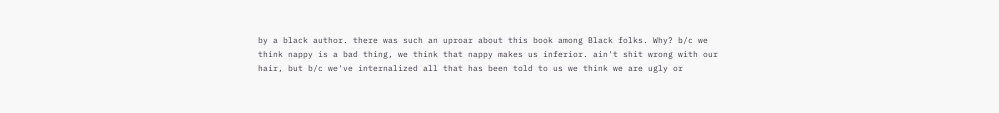by a black author. there was such an uproar about this book among Black folks. Why? b/c we think nappy is a bad thing, we think that nappy makes us inferior. ain't shit wrong with our hair, but b/c we've internalized all that has been told to us we think we are ugly or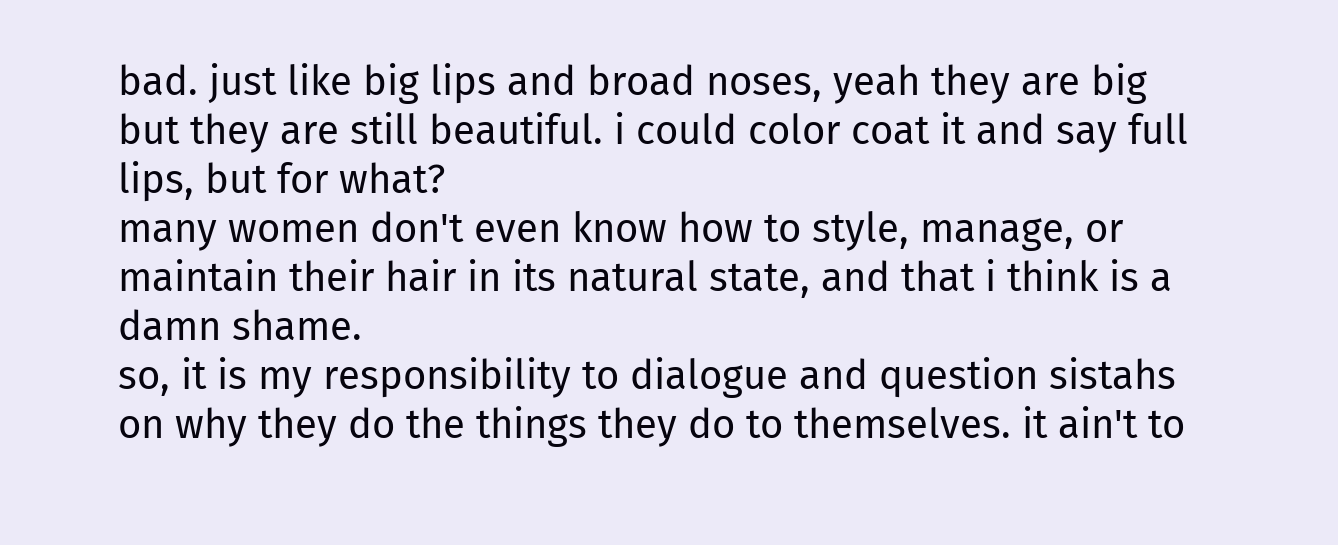bad. just like big lips and broad noses, yeah they are big but they are still beautiful. i could color coat it and say full lips, but for what?
many women don't even know how to style, manage, or maintain their hair in its natural state, and that i think is a damn shame.
so, it is my responsibility to dialogue and question sistahs on why they do the things they do to themselves. it ain't to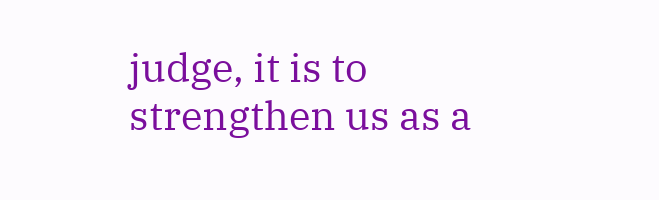judge, it is to strengthen us as a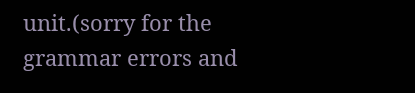unit.(sorry for the grammar errors and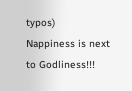typos)
Nappiness is next to Godliness!!!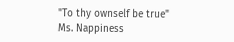"To thy ownself be true"
Ms. Nappiness